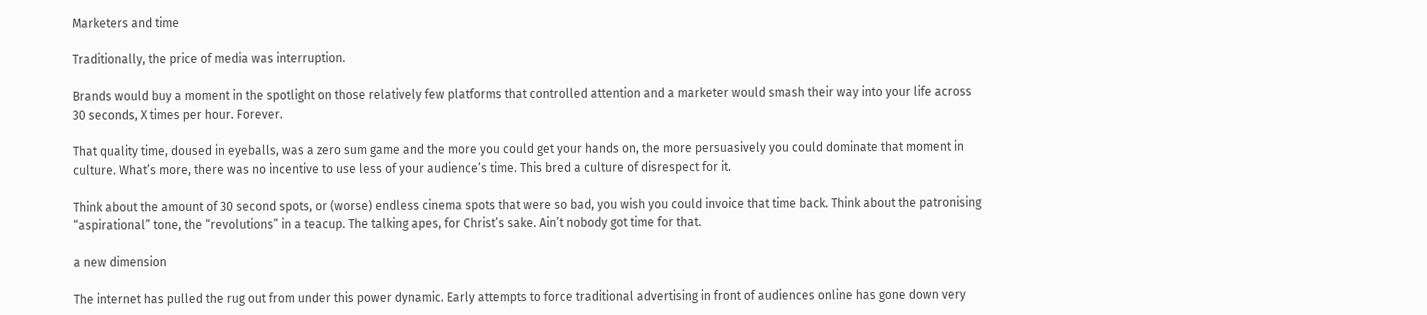Marketers and time

Traditionally, the price of media was interruption.

Brands would buy a moment in the spotlight on those relatively few platforms that controlled attention and a marketer would smash their way into your life across 30 seconds, X times per hour. Forever.

That quality time, doused in eyeballs, was a zero sum game and the more you could get your hands on, the more persuasively you could dominate that moment in culture. What’s more, there was no incentive to use less of your audience’s time. This bred a culture of disrespect for it.

Think about the amount of 30 second spots, or (worse) endless cinema spots that were so bad, you wish you could invoice that time back. Think about the patronising “aspirational” tone, the “revolutions” in a teacup. The talking apes, for Christ’s sake. Ain’t nobody got time for that.

a new dimension

The internet has pulled the rug out from under this power dynamic. Early attempts to force traditional advertising in front of audiences online has gone down very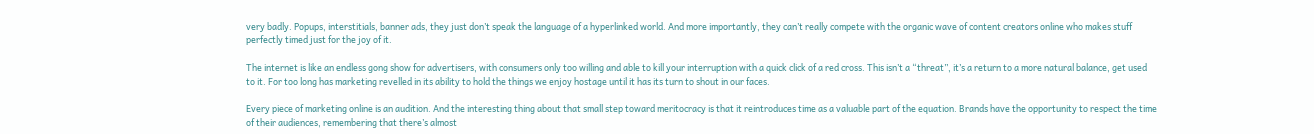very badly. Popups, interstitials, banner ads, they just don’t speak the language of a hyperlinked world. And more importantly, they can’t really compete with the organic wave of content creators online who makes stuff perfectly timed just for the joy of it.

The internet is like an endless gong show for advertisers, with consumers only too willing and able to kill your interruption with a quick click of a red cross. This isn’t a “threat”, it’s a return to a more natural balance, get used to it. For too long has marketing revelled in its ability to hold the things we enjoy hostage until it has its turn to shout in our faces.

Every piece of marketing online is an audition. And the interesting thing about that small step toward meritocracy is that it reintroduces time as a valuable part of the equation. Brands have the opportunity to respect the time of their audiences, remembering that there’s almost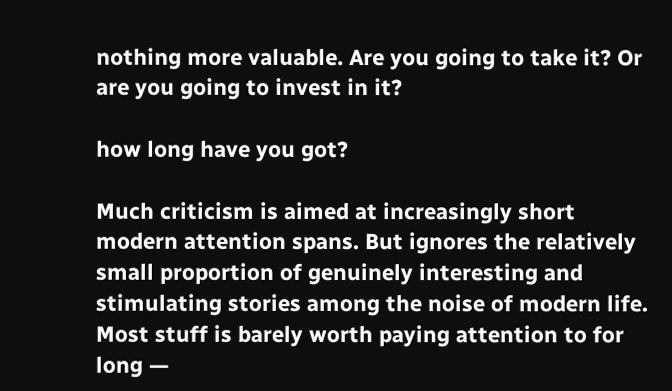nothing more valuable. Are you going to take it? Or are you going to invest in it?

how long have you got?

Much criticism is aimed at increasingly short modern attention spans. But ignores the relatively small proportion of genuinely interesting and stimulating stories among the noise of modern life. Most stuff is barely worth paying attention to for long —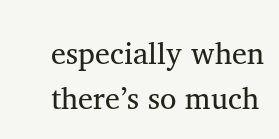especially when there’s so much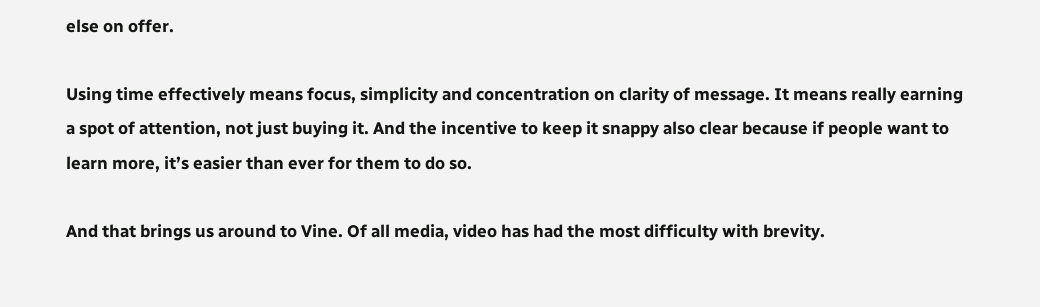else on offer.

Using time effectively means focus, simplicity and concentration on clarity of message. It means really earning a spot of attention, not just buying it. And the incentive to keep it snappy also clear because if people want to learn more, it’s easier than ever for them to do so.

And that brings us around to Vine. Of all media, video has had the most difficulty with brevity.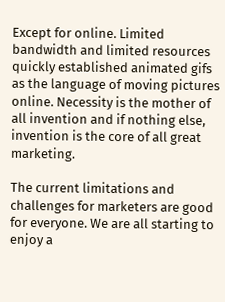Except for online. Limited bandwidth and limited resources quickly established animated gifs as the language of moving pictures online. Necessity is the mother of all invention and if nothing else, invention is the core of all great marketing.

The current limitations and challenges for marketers are good for everyone. We are all starting to enjoy a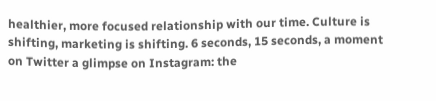healthier, more focused relationship with our time. Culture is shifting, marketing is shifting. 6 seconds, 15 seconds, a moment on Twitter a glimpse on Instagram: the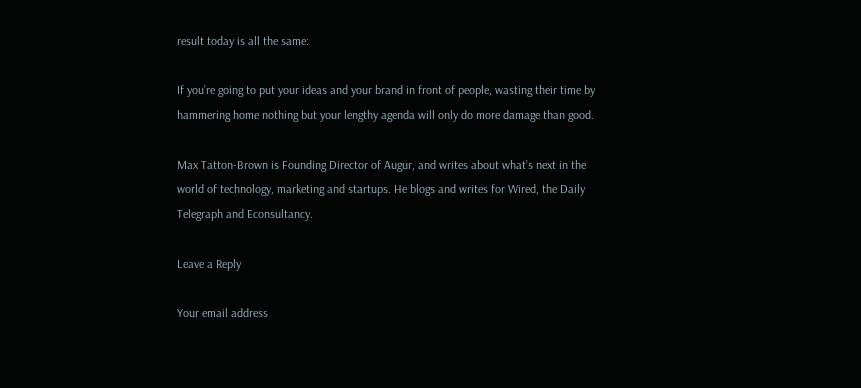result today is all the same:

If you’re going to put your ideas and your brand in front of people, wasting their time by hammering home nothing but your lengthy agenda will only do more damage than good.

Max Tatton-Brown is Founding Director of Augur, and writes about what’s next in the world of technology, marketing and startups. He blogs and writes for Wired, the Daily Telegraph and Econsultancy.

Leave a Reply

Your email address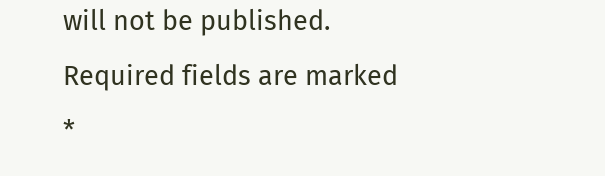will not be published. Required fields are marked *